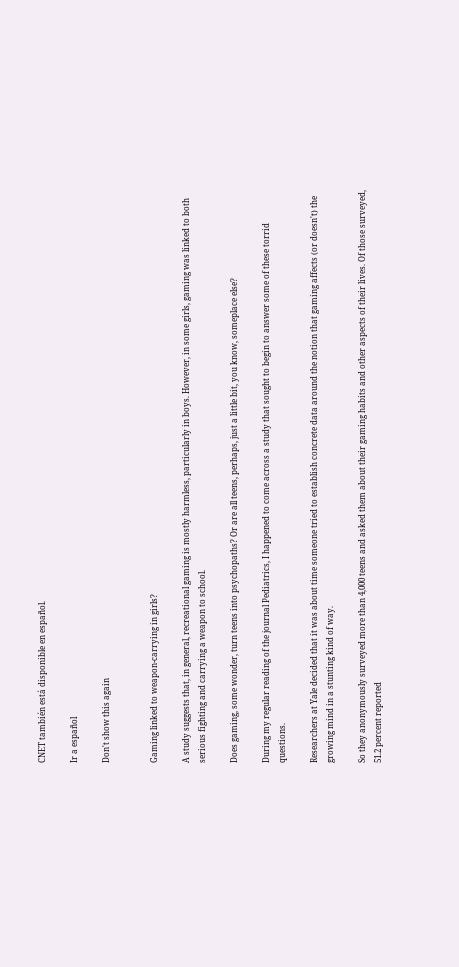CNET también está disponible en español.

Ir a español

Don't show this again


Gaming linked to weapon-carrying in girls?

A study suggests that, in general, recreational gaming is mostly harmless, particularly in boys. However, in some girls, gaming was linked to both serious fighting and carrying a weapon to school.

Does gaming, some wonder, turn teens into psychopaths? Or are all teens, perhaps, just a little bit, you know, someplace else?

During my regular reading of the journal Pediatrics, I happened to come across a study that sought to begin to answer some of these torrid questions.

Researchers at Yale decided that it was about time someone tried to establish concrete data around the notion that gaming affects (or doesn't) the growing mind in a stunting kind of way.

So they anonymously surveyed more than 4,000 teens and asked them about their gaming habits and other aspects of their lives. Of those surveyed, 51.2 percent reported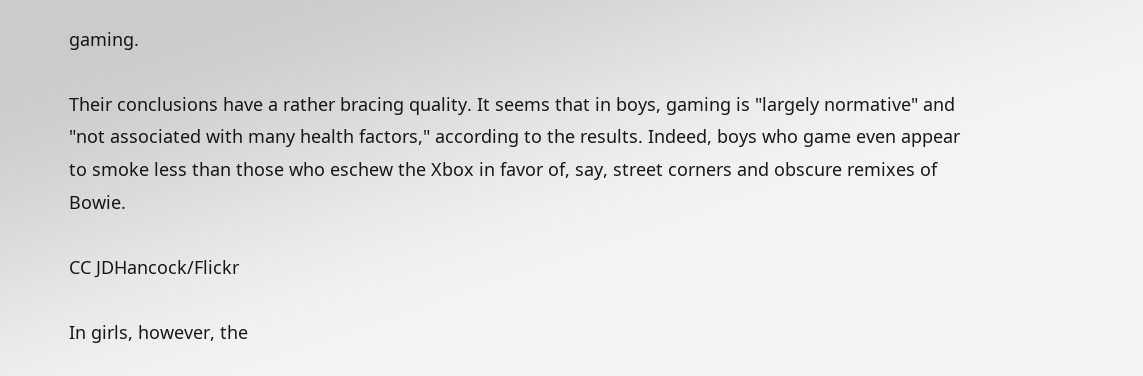gaming.

Their conclusions have a rather bracing quality. It seems that in boys, gaming is "largely normative" and "not associated with many health factors," according to the results. Indeed, boys who game even appear to smoke less than those who eschew the Xbox in favor of, say, street corners and obscure remixes of Bowie.

CC JDHancock/Flickr

In girls, however, the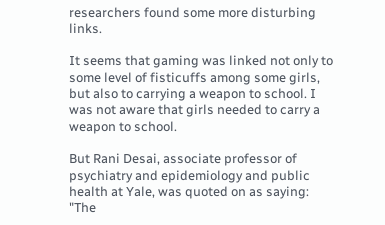researchers found some more disturbing links.

It seems that gaming was linked not only to some level of fisticuffs among some girls, but also to carrying a weapon to school. I was not aware that girls needed to carry a weapon to school.

But Rani Desai, associate professor of psychiatry and epidemiology and public health at Yale, was quoted on as saying: "The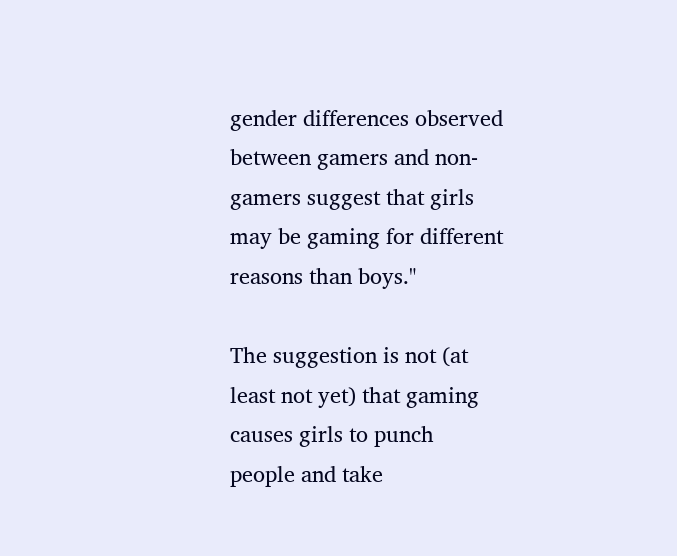gender differences observed between gamers and non-gamers suggest that girls may be gaming for different reasons than boys."

The suggestion is not (at least not yet) that gaming causes girls to punch people and take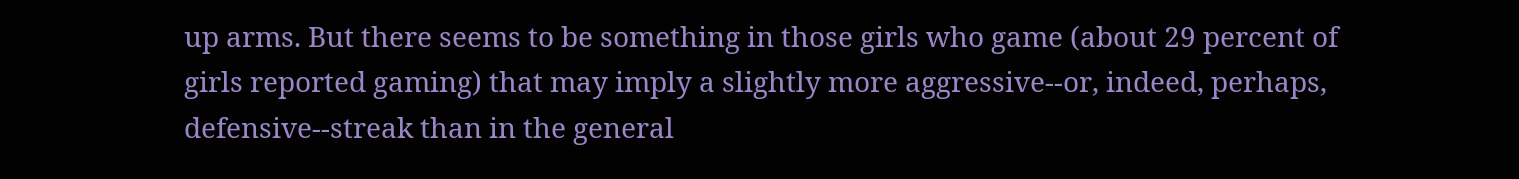up arms. But there seems to be something in those girls who game (about 29 percent of girls reported gaming) that may imply a slightly more aggressive--or, indeed, perhaps, defensive--streak than in the general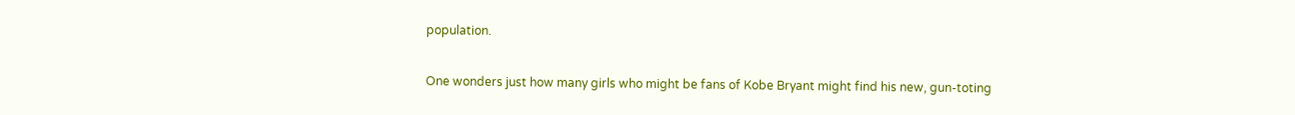population.

One wonders just how many girls who might be fans of Kobe Bryant might find his new, gun-toting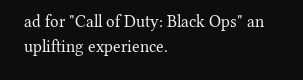ad for "Call of Duty: Black Ops" an uplifting experience.